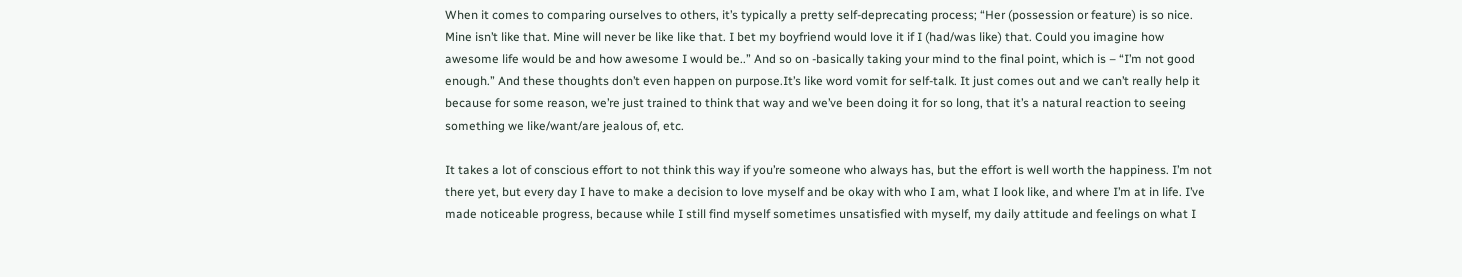When it comes to comparing ourselves to others, it’s typically a pretty self-deprecating process; “Her (possession or feature) is so nice. Mine isn’t like that. Mine will never be like like that. I bet my boyfriend would love it if I (had/was like) that. Could you imagine how awesome life would be and how awesome I would be..” And so on -basically taking your mind to the final point, which is – “I’m not good enough.” And these thoughts don’t even happen on purpose.It’s like word vomit for self-talk. It just comes out and we can’t really help it because for some reason, we’re just trained to think that way and we’ve been doing it for so long, that it’s a natural reaction to seeing something we like/want/are jealous of, etc.

It takes a lot of conscious effort to not think this way if you’re someone who always has, but the effort is well worth the happiness. I’m not there yet, but every day I have to make a decision to love myself and be okay with who I am, what I look like, and where I’m at in life. I’ve made noticeable progress, because while I still find myself sometimes unsatisfied with myself, my daily attitude and feelings on what I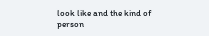look like and the kind of person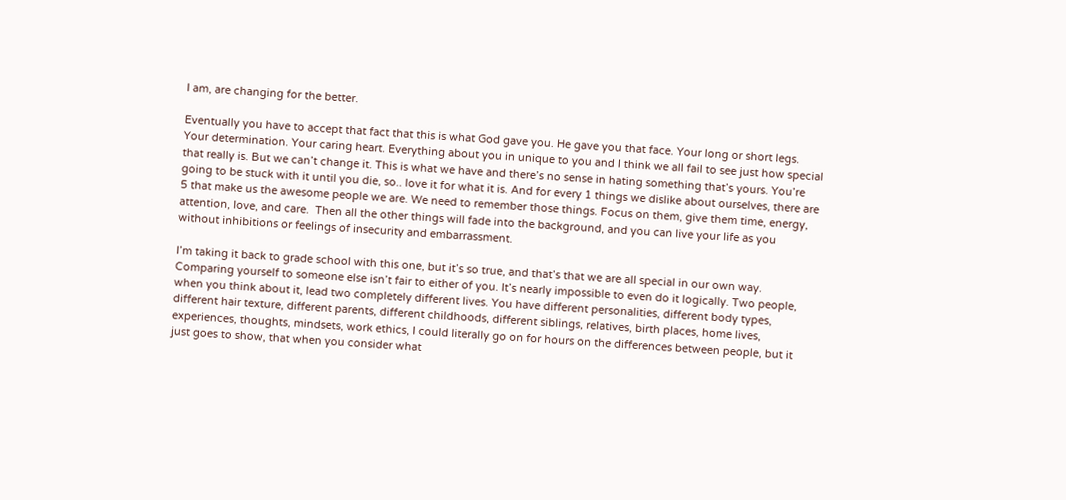I am, are changing for the better.

Eventually you have to accept that fact that this is what God gave you. He gave you that face. Your long or short legs. Your determination. Your caring heart. Everything about you in unique to you and I think we all fail to see just how special that really is. But we can’t change it. This is what we have and there’s no sense in hating something that’s yours. You’re going to be stuck with it until you die, so.. love it for what it is. And for every 1 things we dislike about ourselves, there are 5 that make us the awesome people we are. We need to remember those things. Focus on them, give them time, energy, attention, love, and care.  Then all the other things will fade into the background, and you can live your life as you without inhibitions or feelings of insecurity and embarrassment.

I’m taking it back to grade school with this one, but it’s so true, and that’s that we are all special in our own way. Comparing yourself to someone else isn’t fair to either of you. It’s nearly impossible to even do it logically. Two people, when you think about it, lead two completely different lives. You have different personalities, different body types, different hair texture, different parents, different childhoods, different siblings, relatives, birth places, home lives, experiences, thoughts, mindsets, work ethics, I could literally go on for hours on the differences between people, but it just goes to show, that when you consider what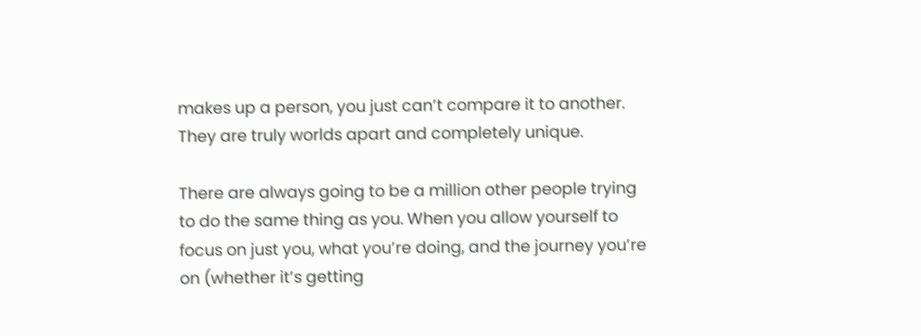makes up a person, you just can’t compare it to another.  They are truly worlds apart and completely unique.

There are always going to be a million other people trying to do the same thing as you. When you allow yourself to focus on just you, what you’re doing, and the journey you’re on (whether it’s getting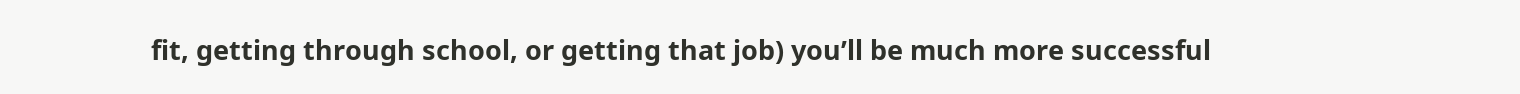fit, getting through school, or getting that job) you’ll be much more successful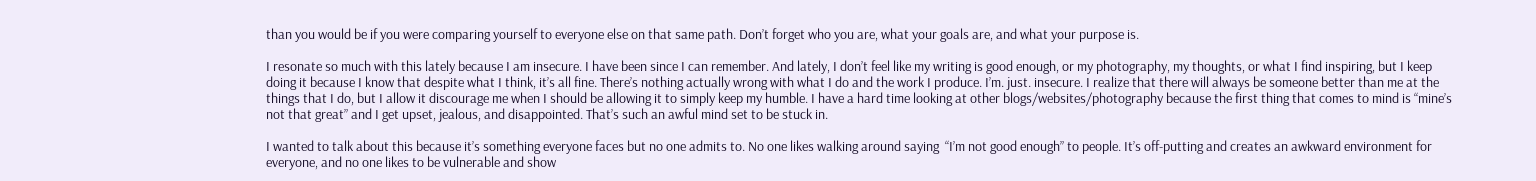than you would be if you were comparing yourself to everyone else on that same path. Don’t forget who you are, what your goals are, and what your purpose is.

I resonate so much with this lately because I am insecure. I have been since I can remember. And lately, I don’t feel like my writing is good enough, or my photography, my thoughts, or what I find inspiring, but I keep doing it because I know that despite what I think, it’s all fine. There’s nothing actually wrong with what I do and the work I produce. I’m. just. insecure. I realize that there will always be someone better than me at the things that I do, but I allow it discourage me when I should be allowing it to simply keep my humble. I have a hard time looking at other blogs/websites/photography because the first thing that comes to mind is “mine’s not that great” and I get upset, jealous, and disappointed. That’s such an awful mind set to be stuck in.

I wanted to talk about this because it’s something everyone faces but no one admits to. No one likes walking around saying  “I’m not good enough” to people. It’s off-putting and creates an awkward environment for everyone, and no one likes to be vulnerable and show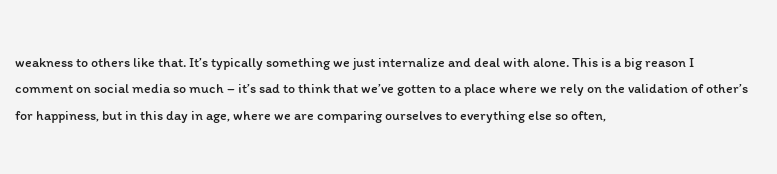weakness to others like that. It’s typically something we just internalize and deal with alone. This is a big reason I comment on social media so much – it’s sad to think that we’ve gotten to a place where we rely on the validation of other’s for happiness, but in this day in age, where we are comparing ourselves to everything else so often,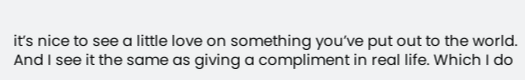it’s nice to see a little love on something you’ve put out to the world. And I see it the same as giving a compliment in real life. Which I do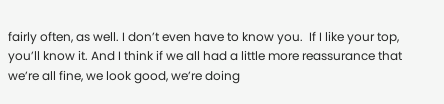fairly often, as well. I don’t even have to know you.  If I like your top, you’ll know it. And I think if we all had a little more reassurance that we’re all fine, we look good, we’re doing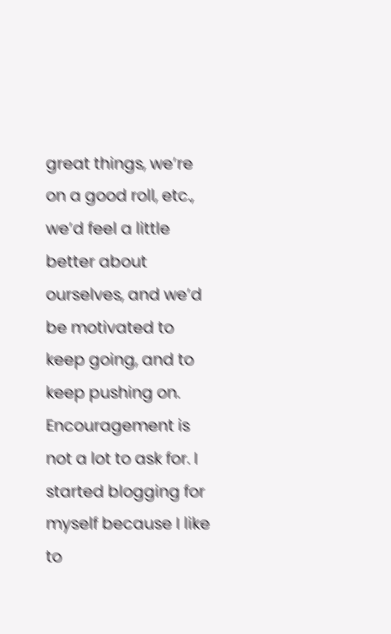great things, we’re on a good roll, etc., we’d feel a little better about ourselves, and we’d be motivated to keep going, and to keep pushing on. Encouragement is not a lot to ask for. I started blogging for myself because I like to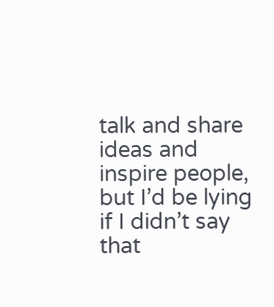talk and share ideas and inspire people, but I’d be lying if I didn’t say that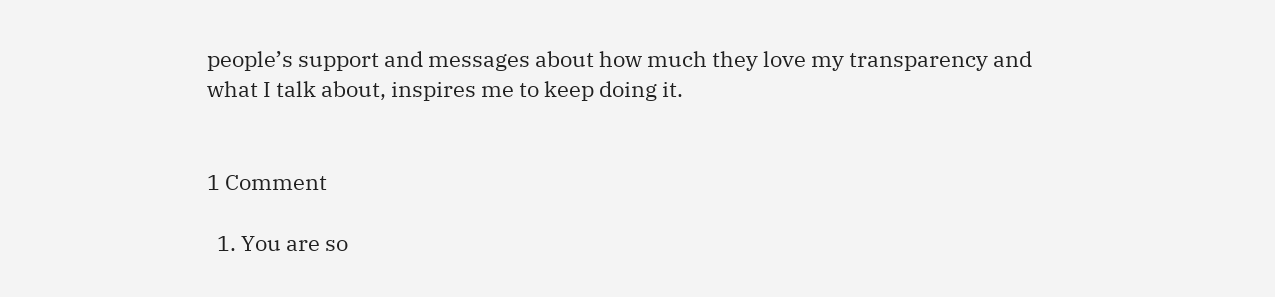people’s support and messages about how much they love my transparency and what I talk about, inspires me to keep doing it.


1 Comment

  1. You are so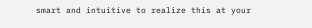smart and intuitive to realize this at your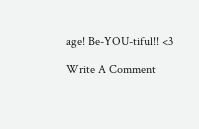age! Be-YOU-tiful!! <3

Write A Comment